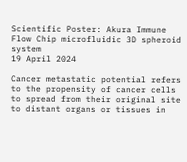Scientific Poster: Akura Immune Flow Chip microfluidic 3D spheroid system
19 April 2024

Cancer metastatic potential refers to the propensity of cancer cells to spread from their original site to distant organs or tissues in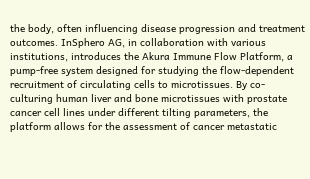the body, often influencing disease progression and treatment outcomes. InSphero AG, in collaboration with various institutions, introduces the Akura Immune Flow Platform, a pump-free system designed for studying the flow-dependent recruitment of circulating cells to microtissues. By co-culturing human liver and bone microtissues with prostate cancer cell lines under different tilting parameters, the platform allows for the assessment of cancer metastatic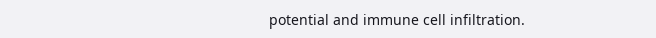potential and immune cell infiltration.